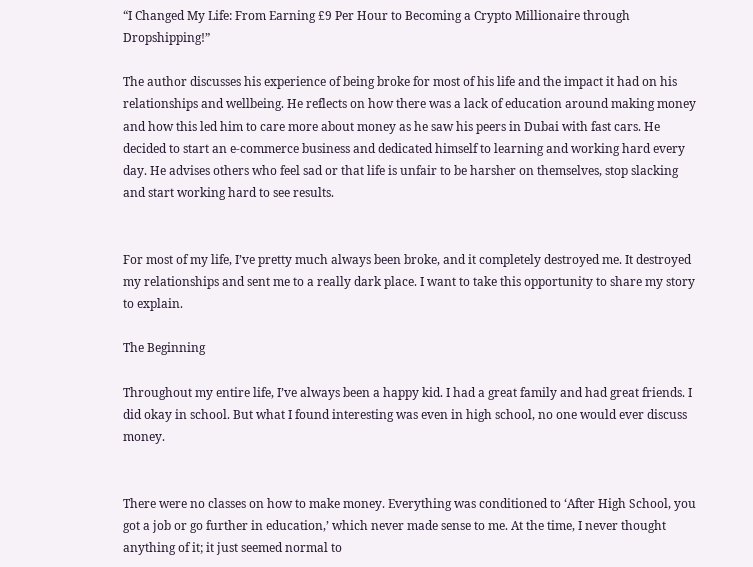“I Changed My Life: From Earning £9 Per Hour to Becoming a Crypto Millionaire through Dropshipping!”

The author discusses his experience of being broke for most of his life and the impact it had on his relationships and wellbeing. He reflects on how there was a lack of education around making money and how this led him to care more about money as he saw his peers in Dubai with fast cars. He decided to start an e-commerce business and dedicated himself to learning and working hard every day. He advises others who feel sad or that life is unfair to be harsher on themselves, stop slacking and start working hard to see results.


For most of my life, I’ve pretty much always been broke, and it completely destroyed me. It destroyed my relationships and sent me to a really dark place. I want to take this opportunity to share my story to explain.

The Beginning

Throughout my entire life, I’ve always been a happy kid. I had a great family and had great friends. I did okay in school. But what I found interesting was even in high school, no one would ever discuss money.


There were no classes on how to make money. Everything was conditioned to ‘After High School, you got a job or go further in education,’ which never made sense to me. At the time, I never thought anything of it; it just seemed normal to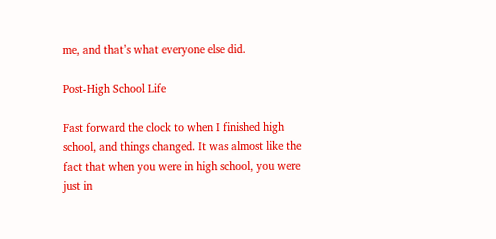me, and that’s what everyone else did.

Post-High School Life

Fast forward the clock to when I finished high school, and things changed. It was almost like the fact that when you were in high school, you were just in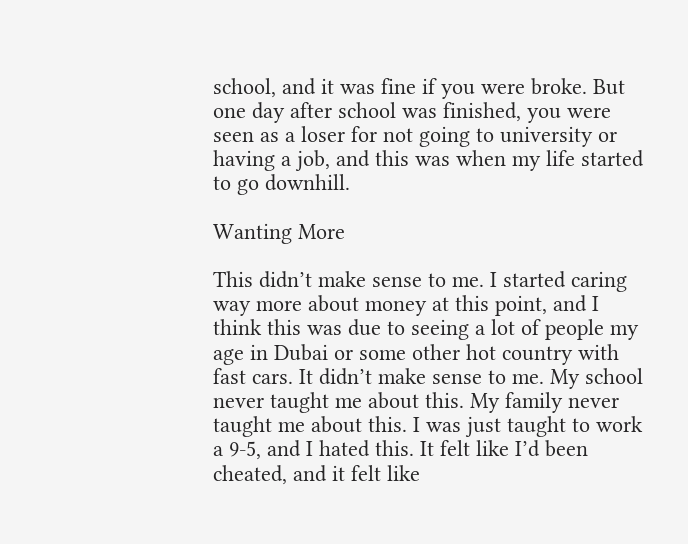school, and it was fine if you were broke. But one day after school was finished, you were seen as a loser for not going to university or having a job, and this was when my life started to go downhill.

Wanting More

This didn’t make sense to me. I started caring way more about money at this point, and I think this was due to seeing a lot of people my age in Dubai or some other hot country with fast cars. It didn’t make sense to me. My school never taught me about this. My family never taught me about this. I was just taught to work a 9-5, and I hated this. It felt like I’d been cheated, and it felt like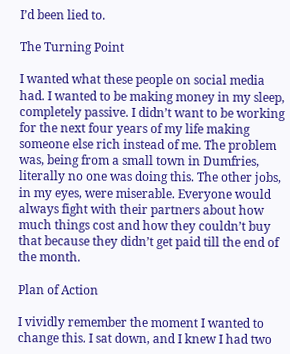I’d been lied to.

The Turning Point

I wanted what these people on social media had. I wanted to be making money in my sleep, completely passive. I didn’t want to be working for the next four years of my life making someone else rich instead of me. The problem was, being from a small town in Dumfries, literally no one was doing this. The other jobs, in my eyes, were miserable. Everyone would always fight with their partners about how much things cost and how they couldn’t buy that because they didn’t get paid till the end of the month.

Plan of Action

I vividly remember the moment I wanted to change this. I sat down, and I knew I had two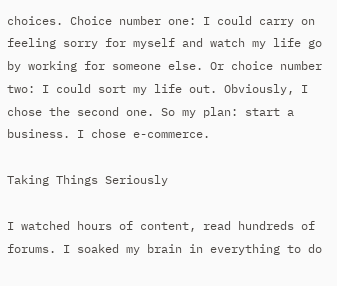choices. Choice number one: I could carry on feeling sorry for myself and watch my life go by working for someone else. Or choice number two: I could sort my life out. Obviously, I chose the second one. So my plan: start a business. I chose e-commerce.

Taking Things Seriously

I watched hours of content, read hundreds of forums. I soaked my brain in everything to do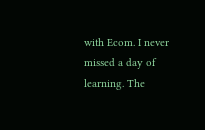with Ecom. I never missed a day of learning. The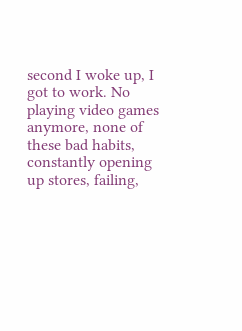second I woke up, I got to work. No playing video games anymore, none of these bad habits, constantly opening up stores, failing,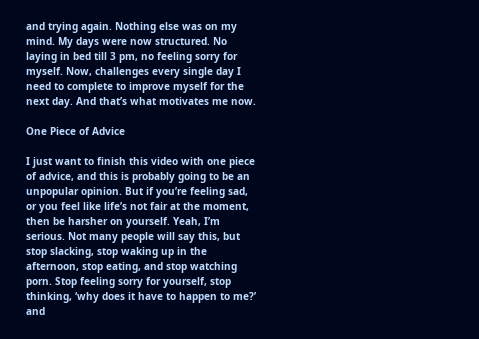and trying again. Nothing else was on my mind. My days were now structured. No laying in bed till 3 pm, no feeling sorry for myself. Now, challenges every single day I need to complete to improve myself for the next day. And that’s what motivates me now.

One Piece of Advice

I just want to finish this video with one piece of advice, and this is probably going to be an unpopular opinion. But if you’re feeling sad, or you feel like life’s not fair at the moment, then be harsher on yourself. Yeah, I’m serious. Not many people will say this, but stop slacking, stop waking up in the afternoon, stop eating, and stop watching porn. Stop feeling sorry for yourself, stop thinking, ‘why does it have to happen to me?’ and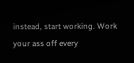instead, start working. Work your ass off every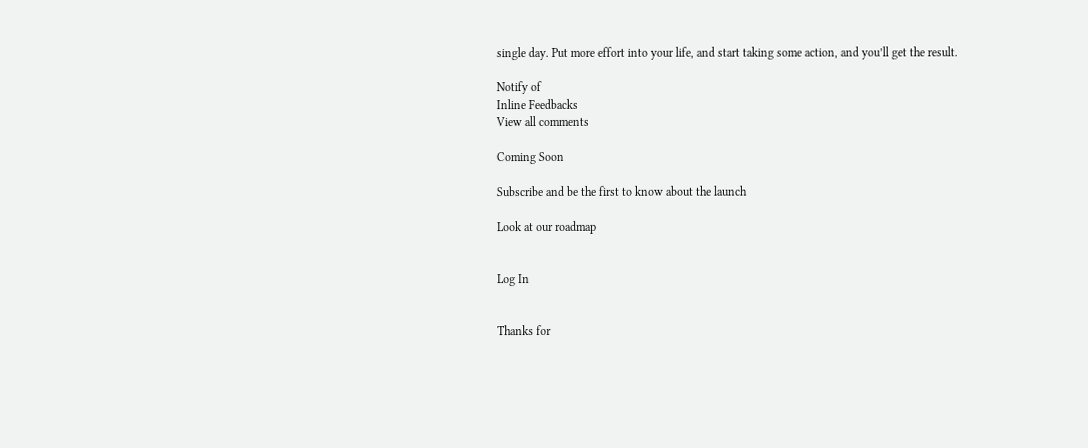single day. Put more effort into your life, and start taking some action, and you’ll get the result.

Notify of
Inline Feedbacks
View all comments

Coming Soon

Subscribe and be the first to know about the launch

Look at our roadmap


Log In


Thanks for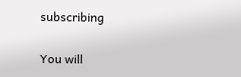subscribing

You will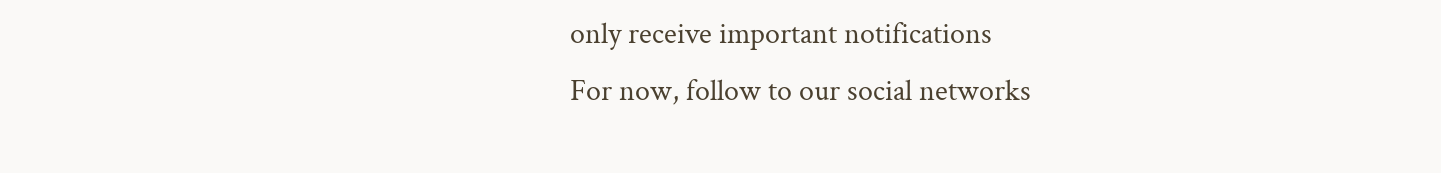only receive important notifications
For now, follow to our social networks